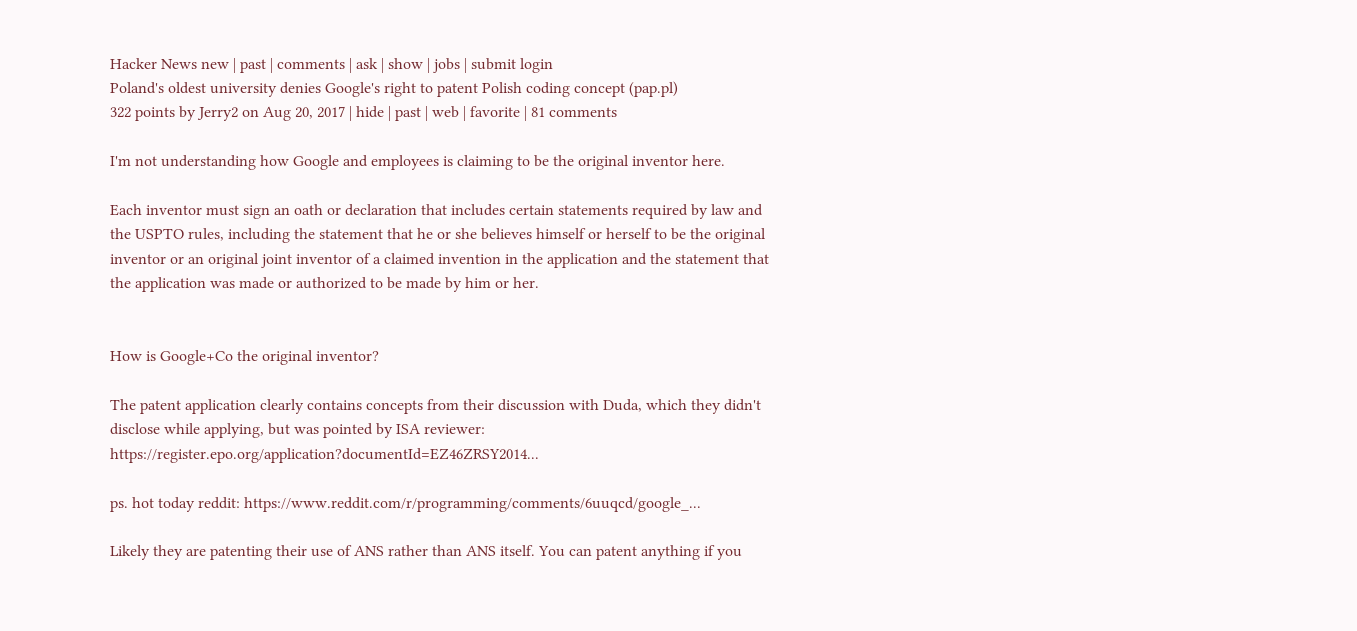Hacker News new | past | comments | ask | show | jobs | submit login
Poland's oldest university denies Google's right to patent Polish coding concept (pap.pl)
322 points by Jerry2 on Aug 20, 2017 | hide | past | web | favorite | 81 comments

I'm not understanding how Google and employees is claiming to be the original inventor here.

Each inventor must sign an oath or declaration that includes certain statements required by law and the USPTO rules, including the statement that he or she believes himself or herself to be the original inventor or an original joint inventor of a claimed invention in the application and the statement that the application was made or authorized to be made by him or her.


How is Google+Co the original inventor?

The patent application clearly contains concepts from their discussion with Duda, which they didn't disclose while applying, but was pointed by ISA reviewer: https://register.epo.org/application?documentId=EZ46ZRSY2014...

ps. hot today reddit: https://www.reddit.com/r/programming/comments/6uuqcd/google_...

Likely they are patenting their use of ANS rather than ANS itself. You can patent anything if you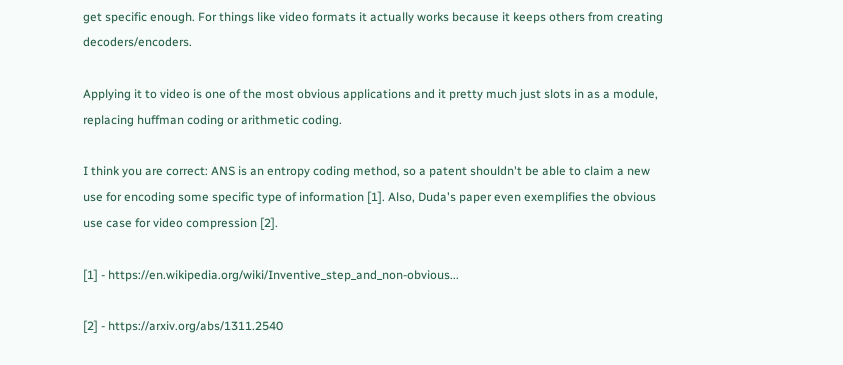get specific enough. For things like video formats it actually works because it keeps others from creating decoders/encoders.

Applying it to video is one of the most obvious applications and it pretty much just slots in as a module, replacing huffman coding or arithmetic coding.

I think you are correct: ANS is an entropy coding method, so a patent shouldn't be able to claim a new use for encoding some specific type of information [1]. Also, Duda's paper even exemplifies the obvious use case for video compression [2].

[1] - https://en.wikipedia.org/wiki/Inventive_step_and_non-obvious...

[2] - https://arxiv.org/abs/1311.2540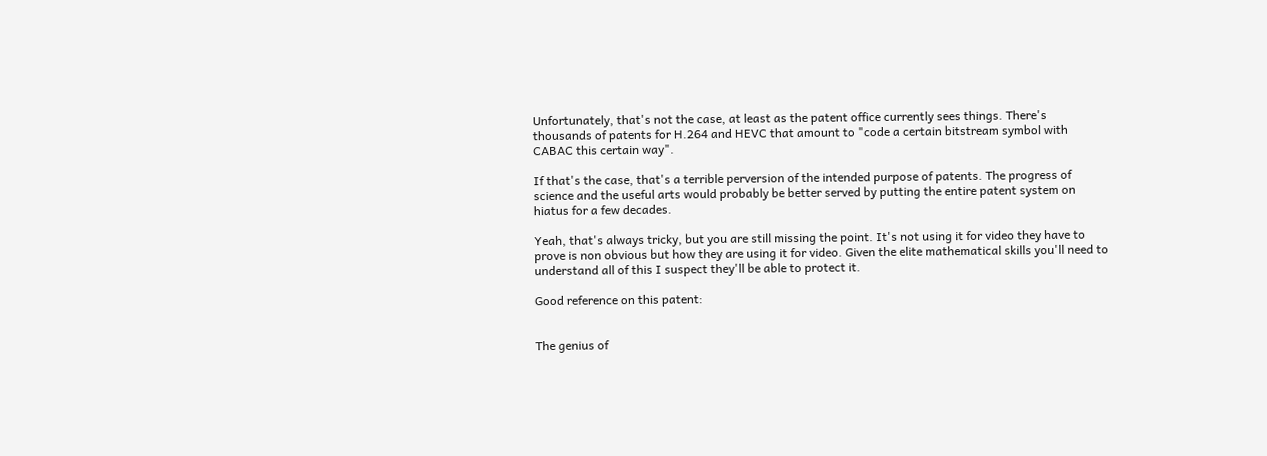Unfortunately, that's not the case, at least as the patent office currently sees things. There's thousands of patents for H.264 and HEVC that amount to "code a certain bitstream symbol with CABAC this certain way".

If that's the case, that's a terrible perversion of the intended purpose of patents. The progress of science and the useful arts would probably be better served by putting the entire patent system on hiatus for a few decades.

Yeah, that's always tricky, but you are still missing the point. It's not using it for video they have to prove is non obvious but how they are using it for video. Given the elite mathematical skills you'll need to understand all of this I suspect they'll be able to protect it.

Good reference on this patent:


The genius of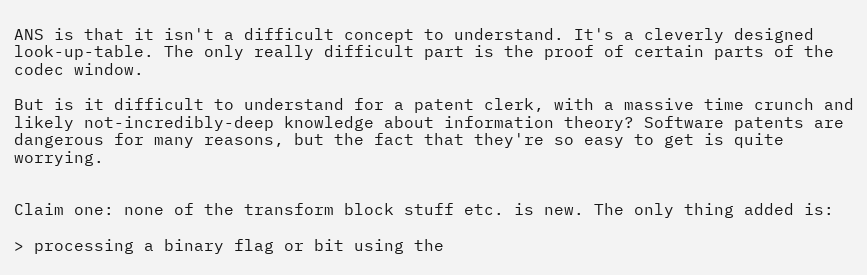ANS is that it isn't a difficult concept to understand. It's a cleverly designed look-up-table. The only really difficult part is the proof of certain parts of the codec window.

But is it difficult to understand for a patent clerk, with a massive time crunch and likely not-incredibly-deep knowledge about information theory? Software patents are dangerous for many reasons, but the fact that they're so easy to get is quite worrying.


Claim one: none of the transform block stuff etc. is new. The only thing added is:

> processing a binary flag or bit using the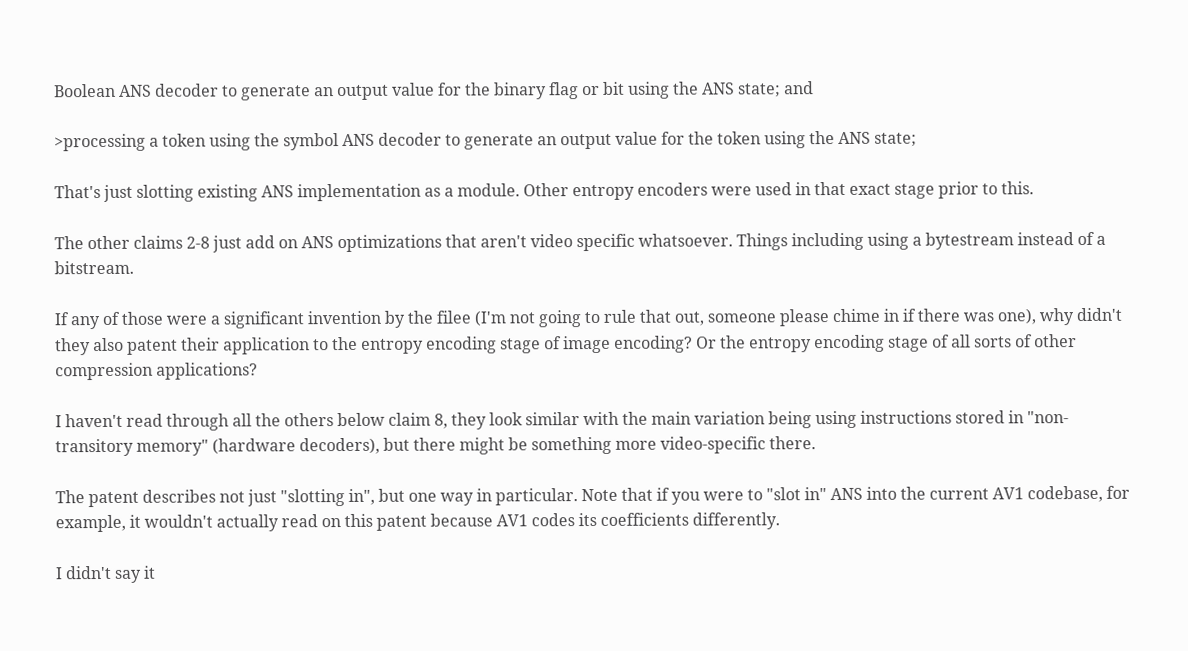Boolean ANS decoder to generate an output value for the binary flag or bit using the ANS state; and

>processing a token using the symbol ANS decoder to generate an output value for the token using the ANS state;

That's just slotting existing ANS implementation as a module. Other entropy encoders were used in that exact stage prior to this.

The other claims 2-8 just add on ANS optimizations that aren't video specific whatsoever. Things including using a bytestream instead of a bitstream.

If any of those were a significant invention by the filee (I'm not going to rule that out, someone please chime in if there was one), why didn't they also patent their application to the entropy encoding stage of image encoding? Or the entropy encoding stage of all sorts of other compression applications?

I haven't read through all the others below claim 8, they look similar with the main variation being using instructions stored in "non-transitory memory" (hardware decoders), but there might be something more video-specific there.

The patent describes not just "slotting in", but one way in particular. Note that if you were to "slot in" ANS into the current AV1 codebase, for example, it wouldn't actually read on this patent because AV1 codes its coefficients differently.

I didn't say it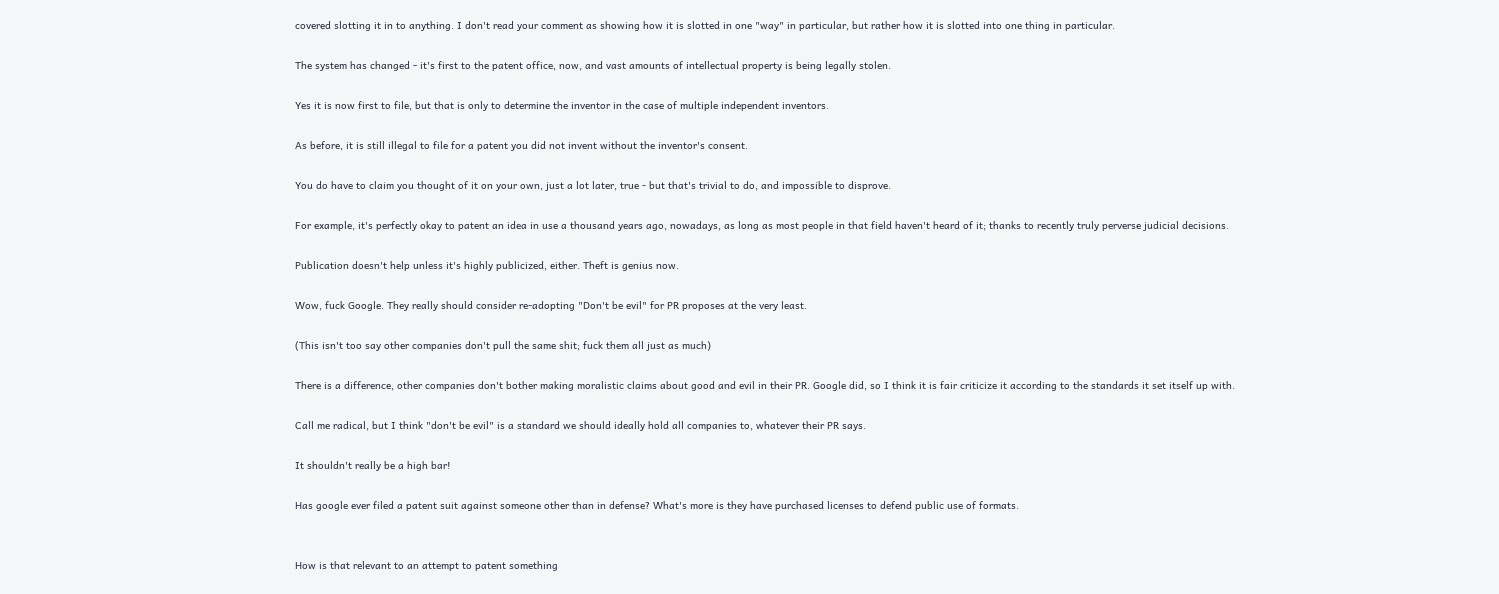covered slotting it in to anything. I don't read your comment as showing how it is slotted in one "way" in particular, but rather how it is slotted into one thing in particular.

The system has changed - it's first to the patent office, now, and vast amounts of intellectual property is being legally stolen.

Yes it is now first to file, but that is only to determine the inventor in the case of multiple independent inventors.

As before, it is still illegal to file for a patent you did not invent without the inventor's consent.

You do have to claim you thought of it on your own, just a lot later, true - but that's trivial to do, and impossible to disprove.

For example, it's perfectly okay to patent an idea in use a thousand years ago, nowadays, as long as most people in that field haven't heard of it; thanks to recently truly perverse judicial decisions.

Publication doesn't help unless it's highly publicized, either. Theft is genius now.

Wow, fuck Google. They really should consider re-adopting "Don't be evil" for PR proposes at the very least.

(This isn't too say other companies don't pull the same shit; fuck them all just as much)

There is a difference, other companies don't bother making moralistic claims about good and evil in their PR. Google did, so I think it is fair criticize it according to the standards it set itself up with.

Call me radical, but I think "don't be evil" is a standard we should ideally hold all companies to, whatever their PR says.

It shouldn't really be a high bar!

Has google ever filed a patent suit against someone other than in defense? What's more is they have purchased licenses to defend public use of formats.


How is that relevant to an attempt to patent something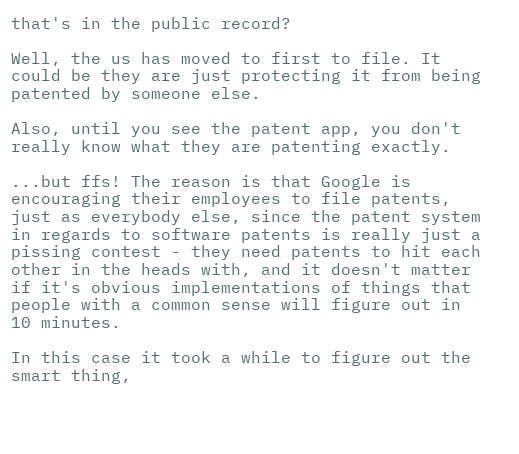that's in the public record?

Well, the us has moved to first to file. It could be they are just protecting it from being patented by someone else.

Also, until you see the patent app, you don't really know what they are patenting exactly.

...but ffs! The reason is that Google is encouraging their employees to file patents, just as everybody else, since the patent system in regards to software patents is really just a pissing contest - they need patents to hit each other in the heads with, and it doesn't matter if it's obvious implementations of things that people with a common sense will figure out in 10 minutes.

In this case it took a while to figure out the smart thing,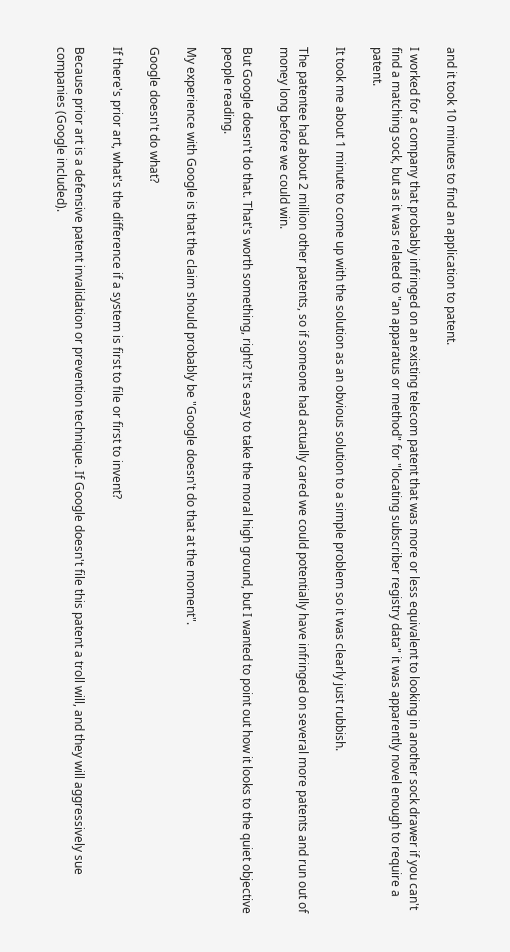and it took 10 minutes to find an application to patent.

I worked for a company that probably infringed on an existing telecom patent that was more or less equivalent to looking in another sock drawer if you can't find a matching sock, but as it was related to "an apparatus or method" for "locating subscriber registry data" it was apparently novel enough to require a patent.

It took me about 1 minute to come up with the solution as an obvious solution to a simple problem so it was clearly just rubbish.

The patentee had about 2 million other patents, so if someone had actually cared we could potentially have infringed on several more patents and run out of money long before we could win.

But Google doesn't do that. That's worth something, right? It's easy to take the moral high ground, but I wanted to point out how it looks to the quiet objective people reading.

My experience with Google is that the claim should probably be "Google doesn't do that at the moment".

Google doesn't do what?

If there's prior art, what's the difference if a system is first to file or first to invent?

Because prior art is a defensive patent invalidation or prevention technique. If Google doesn't file this patent a troll will, and they will aggressively sue companies (Google included).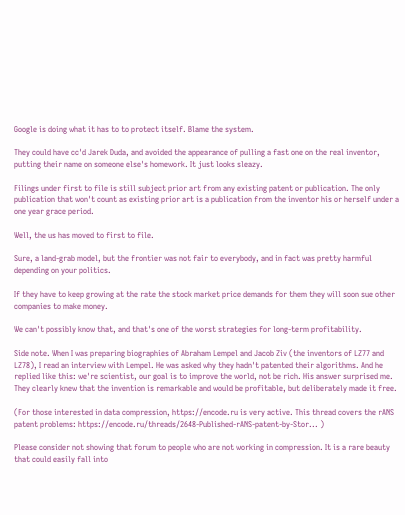Google is doing what it has to to protect itself. Blame the system.

They could have cc'd Jarek Duda, and avoided the appearance of pulling a fast one on the real inventor, putting their name on someone else's homework. It just looks sleazy.

Filings under first to file is still subject prior art from any existing patent or publication. The only publication that won't count as existing prior art is a publication from the inventor his or herself under a one year grace period.

Well, the us has moved to first to file.

Sure, a land-grab model, but the frontier was not fair to everybody, and in fact was pretty harmful depending on your politics.

If they have to keep growing at the rate the stock market price demands for them they will soon sue other companies to make money.

We can't possibly know that, and that's one of the worst strategies for long-term profitability.

Side note. When I was preparing biographies of Abraham Lempel and Jacob Ziv (the inventors of LZ77 and LZ78), I read an interview with Lempel. He was asked why they hadn't patented their algorithms. And he replied like this: we're scientist, our goal is to improve the world, not be rich. His answer surprised me. They clearly knew that the invention is remarkable and would be profitable, but deliberately made it free.

(For those interested in data compression, https://encode.ru is very active. This thread covers the rANS patent problems: https://encode.ru/threads/2648-Published-rANS-patent-by-Stor... )

Please consider not showing that forum to people who are not working in compression. It is a rare beauty that could easily fall into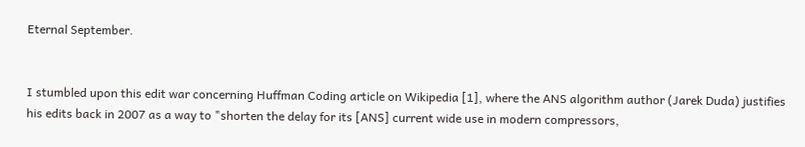Eternal September.


I stumbled upon this edit war concerning Huffman Coding article on Wikipedia [1], where the ANS algorithm author (Jarek Duda) justifies his edits back in 2007 as a way to "shorten the delay for its [ANS] current wide use in modern compressors,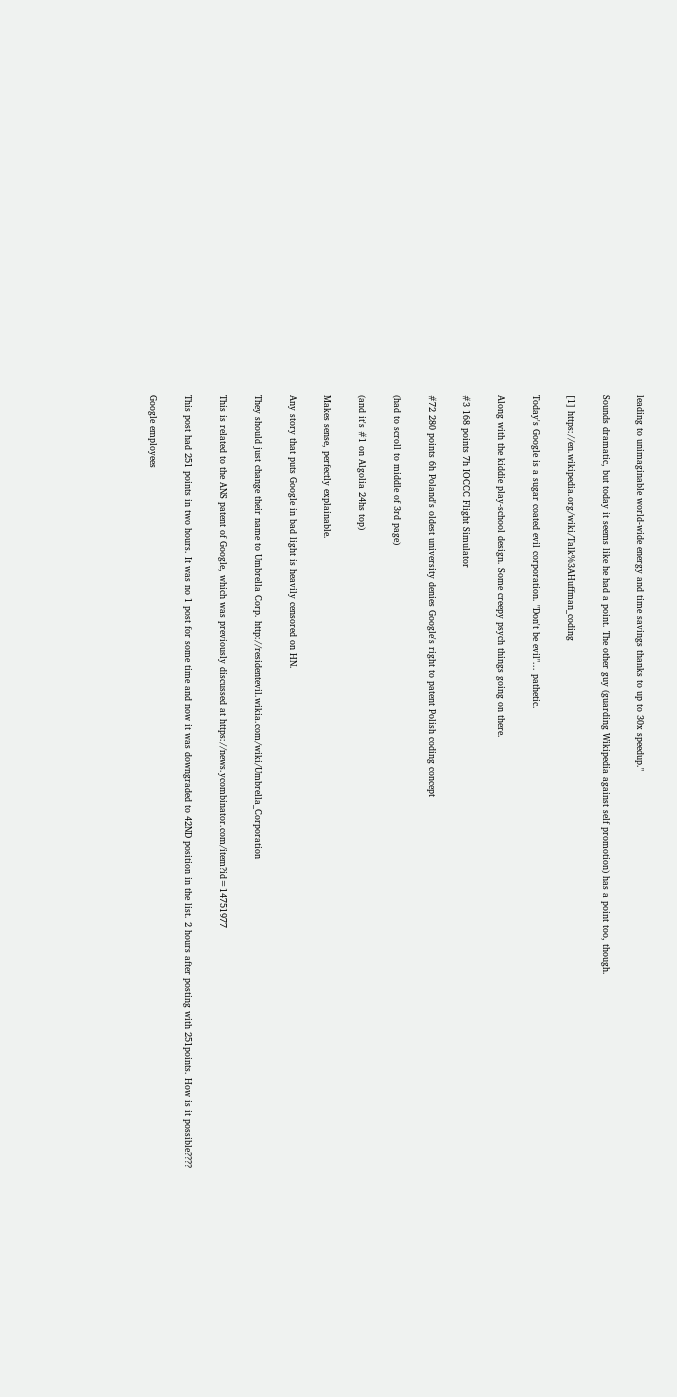leading to unimaginable world-wide energy and time savings thanks to up to 30x speedup."

Sounds dramatic, but today it seems like he had a point. The other guy (guarding Wikipedia against self promotion) has a point too, though.

[1] https://en.wikipedia.org/wiki/Talk%3AHuffman_coding

Today's Google is a sugar coated evil corporation. "Don't be evil"... pathetic.

Along with the kiddie play-school design. Some creepy psych things going on there.

#3 168 points 7h IOCCC Flight Simulator

#72 280 points 6h Poland's oldest university denies Google's right to patent Polish coding concept

(had to scroll to middle of 3rd page)

(and it's #1 on Algolia 24hs top)

Makes sense, perfectly explainable.

Any story that puts Google in bad light is heavily censored on HN.

They should just change their name to Umbrella Corp. http://residentevil.wikia.com/wiki/Umbrella_Corporation

This is related to the ANS patent of Google, which was previously discussed at https://news.ycombinator.com/item?id=14751977

This post had 251 points in two hours. It was no 1 post for some time and now it was downgraded to 42ND position in the list. 2 hours after posting with 251points. How is it possible????

Google employees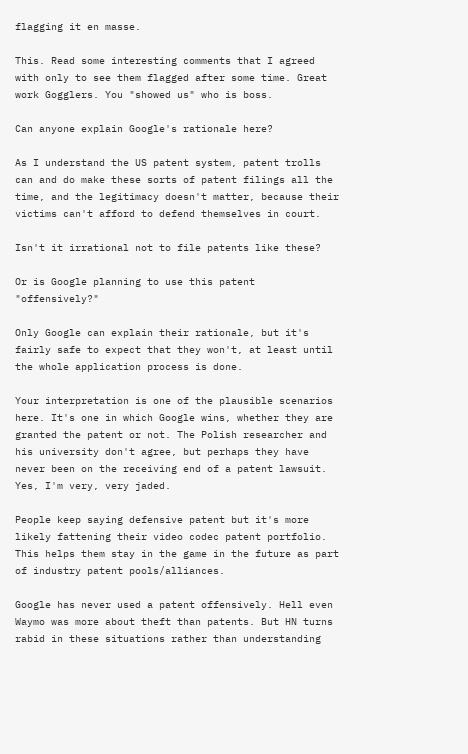flagging it en masse.

This. Read some interesting comments that I agreed with only to see them flagged after some time. Great work Gogglers. You "showed us" who is boss.

Can anyone explain Google's rationale here?

As I understand the US patent system, patent trolls can and do make these sorts of patent filings all the time, and the legitimacy doesn't matter, because their victims can't afford to defend themselves in court.

Isn't it irrational not to file patents like these?

Or is Google planning to use this patent "offensively?"

Only Google can explain their rationale, but it's fairly safe to expect that they won't, at least until the whole application process is done.

Your interpretation is one of the plausible scenarios here. It's one in which Google wins, whether they are granted the patent or not. The Polish researcher and his university don't agree, but perhaps they have never been on the receiving end of a patent lawsuit. Yes, I'm very, very jaded.

People keep saying defensive patent but it's more likely fattening their video codec patent portfolio. This helps them stay in the game in the future as part of industry patent pools/alliances.

Google has never used a patent offensively. Hell even Waymo was more about theft than patents. But HN turns rabid in these situations rather than understanding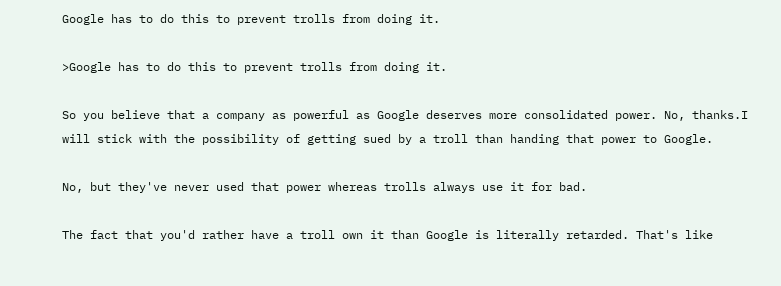Google has to do this to prevent trolls from doing it.

>Google has to do this to prevent trolls from doing it.

So you believe that a company as powerful as Google deserves more consolidated power. No, thanks.I will stick with the possibility of getting sued by a troll than handing that power to Google.

No, but they've never used that power whereas trolls always use it for bad.

The fact that you'd rather have a troll own it than Google is literally retarded. That's like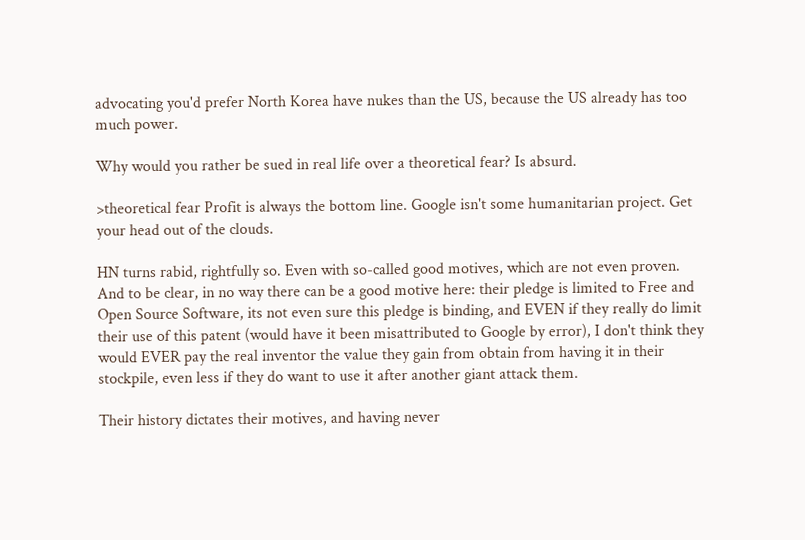advocating you'd prefer North Korea have nukes than the US, because the US already has too much power.

Why would you rather be sued in real life over a theoretical fear? Is absurd.

>theoretical fear Profit is always the bottom line. Google isn't some humanitarian project. Get your head out of the clouds.

HN turns rabid, rightfully so. Even with so-called good motives, which are not even proven. And to be clear, in no way there can be a good motive here: their pledge is limited to Free and Open Source Software, its not even sure this pledge is binding, and EVEN if they really do limit their use of this patent (would have it been misattributed to Google by error), I don't think they would EVER pay the real inventor the value they gain from obtain from having it in their stockpile, even less if they do want to use it after another giant attack them.

Their history dictates their motives, and having never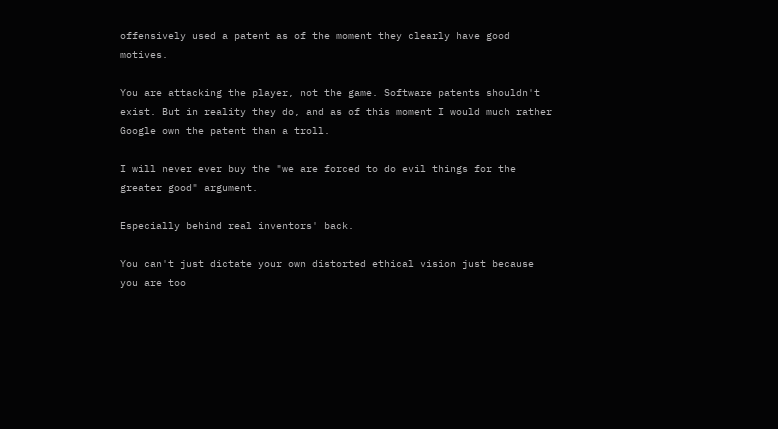offensively used a patent as of the moment they clearly have good motives.

You are attacking the player, not the game. Software patents shouldn't exist. But in reality they do, and as of this moment I would much rather Google own the patent than a troll.

I will never ever buy the "we are forced to do evil things for the greater good" argument.

Especially behind real inventors' back.

You can't just dictate your own distorted ethical vision just because you are too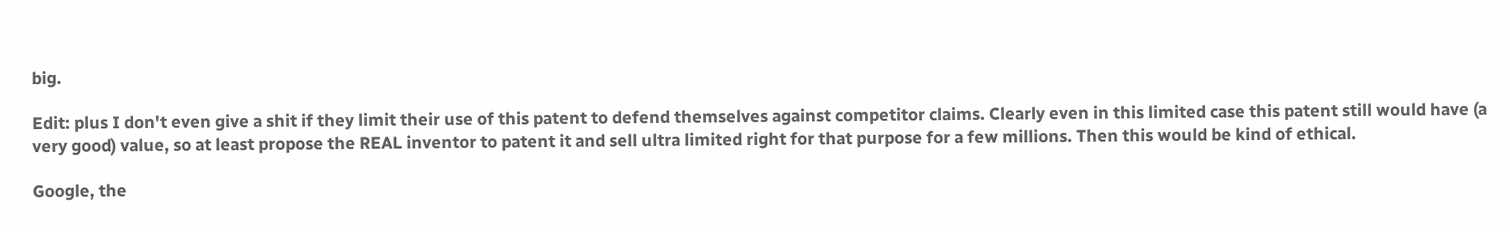big.

Edit: plus I don't even give a shit if they limit their use of this patent to defend themselves against competitor claims. Clearly even in this limited case this patent still would have (a very good) value, so at least propose the REAL inventor to patent it and sell ultra limited right for that purpose for a few millions. Then this would be kind of ethical.

Google, the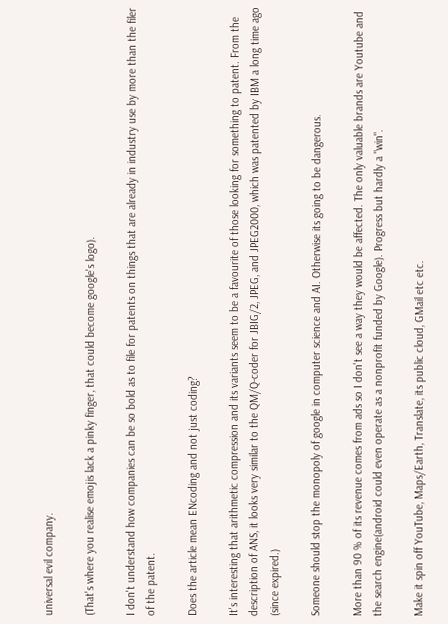universal evil company.

(That's where you realise emojis lack a pinky finger, that could become google's logo).

I don't understand how companies can be so bold as to file for patents on things that are already in industry use by more than the filer of the patent.

Does the article mean ENcoding and not just coding?

It's interesting that arithmetic compression and its variants seem to be a favourite of those looking for something to patent. From the description of ANS, it looks very similar to the QM/Q-coder for JBIG/2, JPEG, and JPEG2000, which was patented by IBM a long time ago (since expired.)

Someone should stop the monopoly of google in computer science and AI. Otherwise its going to be dangerous.

More than 90 % of its revenue comes from ads so I don't see a way they would be affected. The only valuable brands are Youtube and the search engine(android could even operate as a nonprofit funded by Google). Progress but hardly a "win".

Make it spin off YouTube, Maps/Earth, Translate, its public cloud, GMail etc etc.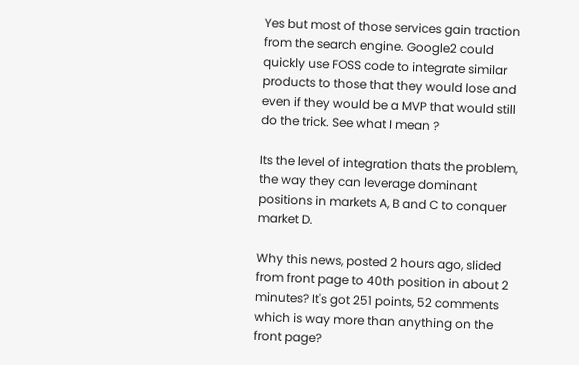Yes but most of those services gain traction from the search engine. Google2 could quickly use FOSS code to integrate similar products to those that they would lose and even if they would be a MVP that would still do the trick. See what I mean ?

Its the level of integration thats the problem, the way they can leverage dominant positions in markets A, B and C to conquer market D.

Why this news, posted 2 hours ago, slided from front page to 40th position in about 2 minutes? It's got 251 points, 52 comments which is way more than anything on the front page?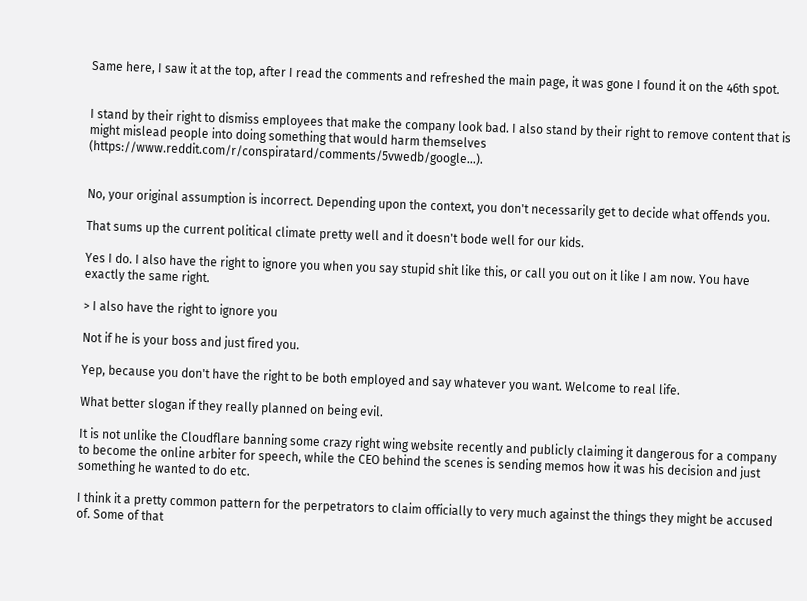Same here, I saw it at the top, after I read the comments and refreshed the main page, it was gone I found it on the 46th spot.


I stand by their right to dismiss employees that make the company look bad. I also stand by their right to remove content that is might mislead people into doing something that would harm themselves (https://www.reddit.com/r/conspiratard/comments/5vwedb/google...).


No, your original assumption is incorrect. Depending upon the context, you don't necessarily get to decide what offends you.

That sums up the current political climate pretty well and it doesn't bode well for our kids.

Yes I do. I also have the right to ignore you when you say stupid shit like this, or call you out on it like I am now. You have exactly the same right.

> I also have the right to ignore you

Not if he is your boss and just fired you.

Yep, because you don't have the right to be both employed and say whatever you want. Welcome to real life.

What better slogan if they really planned on being evil.

It is not unlike the Cloudflare banning some crazy right wing website recently and publicly claiming it dangerous for a company to become the online arbiter for speech, while the CEO behind the scenes is sending memos how it was his decision and just something he wanted to do etc.

I think it a pretty common pattern for the perpetrators to claim officially to very much against the things they might be accused of. Some of that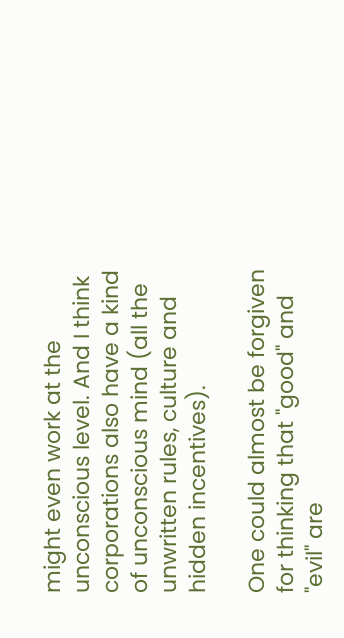might even work at the unconscious level. And I think corporations also have a kind of unconscious mind (all the unwritten rules, culture and hidden incentives).

One could almost be forgiven for thinking that "good" and "evil" are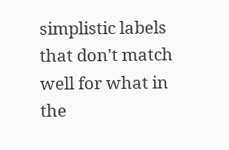simplistic labels that don't match well for what in the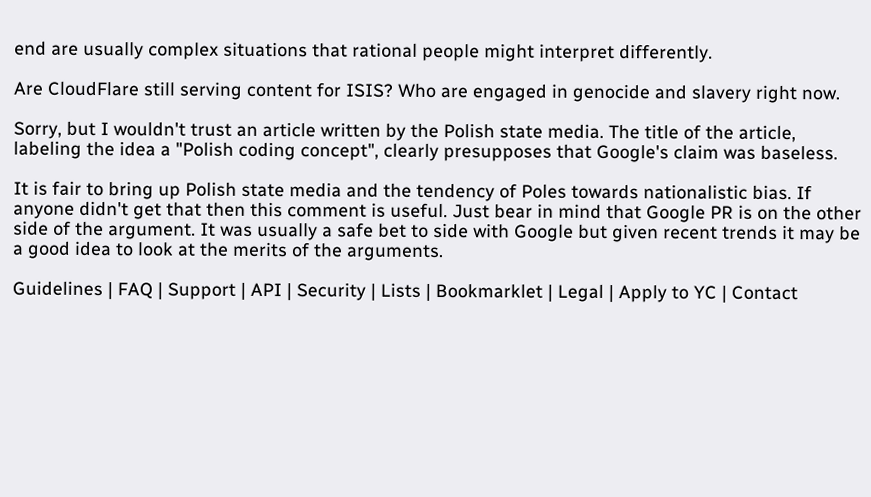end are usually complex situations that rational people might interpret differently.

Are CloudFlare still serving content for ISIS? Who are engaged in genocide and slavery right now.

Sorry, but I wouldn't trust an article written by the Polish state media. The title of the article, labeling the idea a "Polish coding concept", clearly presupposes that Google's claim was baseless.

It is fair to bring up Polish state media and the tendency of Poles towards nationalistic bias. If anyone didn't get that then this comment is useful. Just bear in mind that Google PR is on the other side of the argument. It was usually a safe bet to side with Google but given recent trends it may be a good idea to look at the merits of the arguments.

Guidelines | FAQ | Support | API | Security | Lists | Bookmarklet | Legal | Apply to YC | Contact